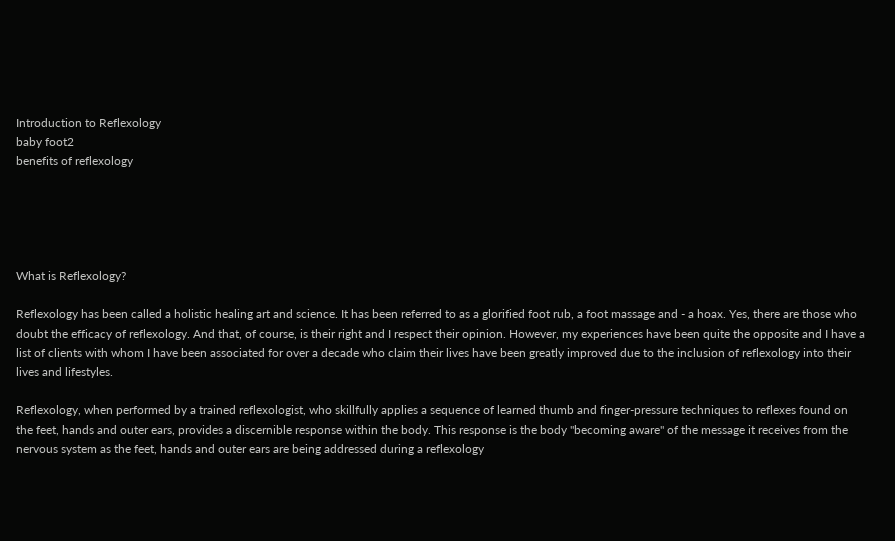Introduction to Reflexology
baby foot2
benefits of reflexology





What is Reflexology?

Reflexology has been called a holistic healing art and science. It has been referred to as a glorified foot rub, a foot massage and - a hoax. Yes, there are those who doubt the efficacy of reflexology. And that, of course, is their right and I respect their opinion. However, my experiences have been quite the opposite and I have a list of clients with whom I have been associated for over a decade who claim their lives have been greatly improved due to the inclusion of reflexology into their lives and lifestyles.

Reflexology, when performed by a trained reflexologist, who skillfully applies a sequence of learned thumb and finger-pressure techniques to reflexes found on the feet, hands and outer ears, provides a discernible response within the body. This response is the body "becoming aware" of the message it receives from the nervous system as the feet, hands and outer ears are being addressed during a reflexology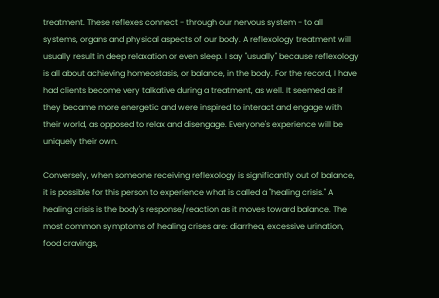treatment. These reflexes connect - through our nervous system - to all systems, organs and physical aspects of our body. A reflexology treatment will usually result in deep relaxation or even sleep. I say "usually" because reflexology is all about achieving homeostasis, or balance, in the body. For the record, I have had clients become very talkative during a treatment, as well. It seemed as if they became more energetic and were inspired to interact and engage with their world, as opposed to relax and disengage. Everyone's experience will be uniquely their own.

Conversely, when someone receiving reflexology is significantly out of balance, it is possible for this person to experience what is called a "healing crisis." A healing crisis is the body's response/reaction as it moves toward balance. The most common symptoms of healing crises are: diarrhea, excessive urination, food cravings,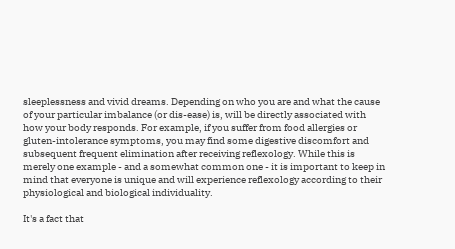sleeplessness and vivid dreams. Depending on who you are and what the cause of your particular imbalance (or dis-ease) is, will be directly associated with how your body responds. For example, if you suffer from food allergies or gluten-intolerance symptoms, you may find some digestive discomfort and subsequent frequent elimination after receiving reflexology. While this is merely one example - and a somewhat common one - it is important to keep in mind that everyone is unique and will experience reflexology according to their physiological and biological individuality.

It's a fact that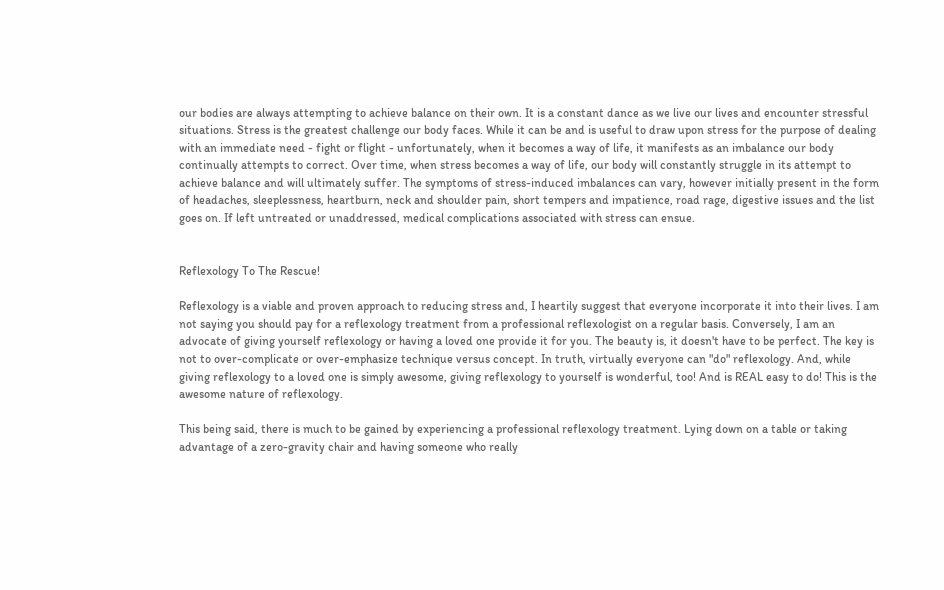our bodies are always attempting to achieve balance on their own. It is a constant dance as we live our lives and encounter stressful situations. Stress is the greatest challenge our body faces. While it can be and is useful to draw upon stress for the purpose of dealing with an immediate need - fight or flight - unfortunately, when it becomes a way of life, it manifests as an imbalance our body continually attempts to correct. Over time, when stress becomes a way of life, our body will constantly struggle in its attempt to achieve balance and will ultimately suffer. The symptoms of stress-induced imbalances can vary, however initially present in the form of headaches, sleeplessness, heartburn, neck and shoulder pain, short tempers and impatience, road rage, digestive issues and the list goes on. If left untreated or unaddressed, medical complications associated with stress can ensue.


Reflexology To The Rescue!

Reflexology is a viable and proven approach to reducing stress and, I heartily suggest that everyone incorporate it into their lives. I am not saying you should pay for a reflexology treatment from a professional reflexologist on a regular basis. Conversely, I am an advocate of giving yourself reflexology or having a loved one provide it for you. The beauty is, it doesn't have to be perfect. The key is not to over-complicate or over-emphasize technique versus concept. In truth, virtually everyone can "do" reflexology. And, while giving reflexology to a loved one is simply awesome, giving reflexology to yourself is wonderful, too! And is REAL easy to do! This is the awesome nature of reflexology.

This being said, there is much to be gained by experiencing a professional reflexology treatment. Lying down on a table or taking advantage of a zero-gravity chair and having someone who really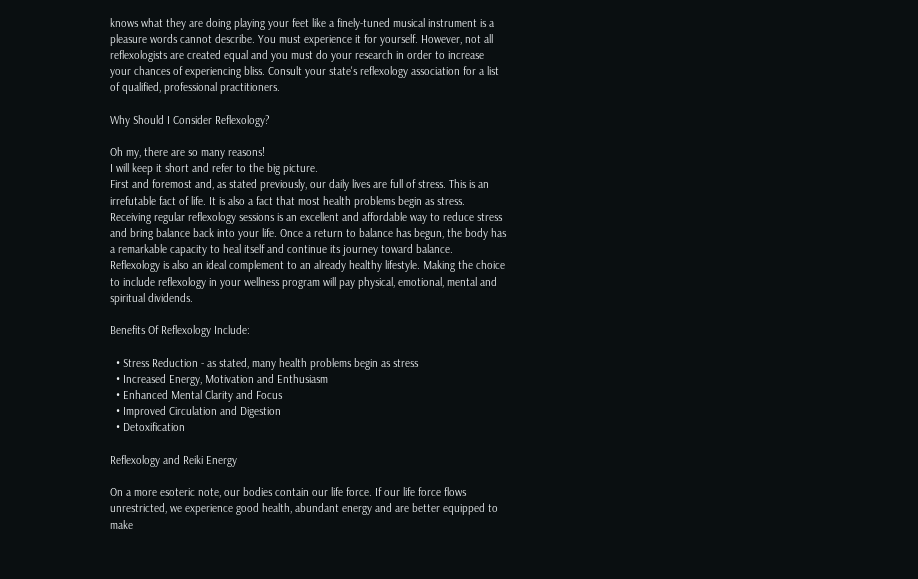knows what they are doing playing your feet like a finely-tuned musical instrument is a pleasure words cannot describe. You must experience it for yourself. However, not all reflexologists are created equal and you must do your research in order to increase your chances of experiencing bliss. Consult your state's reflexology association for a list of qualified, professional practitioners.

Why Should I Consider Reflexology?

Oh my, there are so many reasons!
I will keep it short and refer to the big picture.
First and foremost and, as stated previously, our daily lives are full of stress. This is an irrefutable fact of life. It is also a fact that most health problems begin as stress. Receiving regular reflexology sessions is an excellent and affordable way to reduce stress and bring balance back into your life. Once a return to balance has begun, the body has a remarkable capacity to heal itself and continue its journey toward balance.
Reflexology is also an ideal complement to an already healthy lifestyle. Making the choice to include reflexology in your wellness program will pay physical, emotional, mental and spiritual dividends.

Benefits Of Reflexology Include:

  • Stress Reduction - as stated, many health problems begin as stress
  • Increased Energy, Motivation and Enthusiasm
  • Enhanced Mental Clarity and Focus
  • Improved Circulation and Digestion
  • Detoxification

Reflexology and Reiki Energy

On a more esoteric note, our bodies contain our life force. If our life force flows unrestricted, we experience good health, abundant energy and are better equipped to make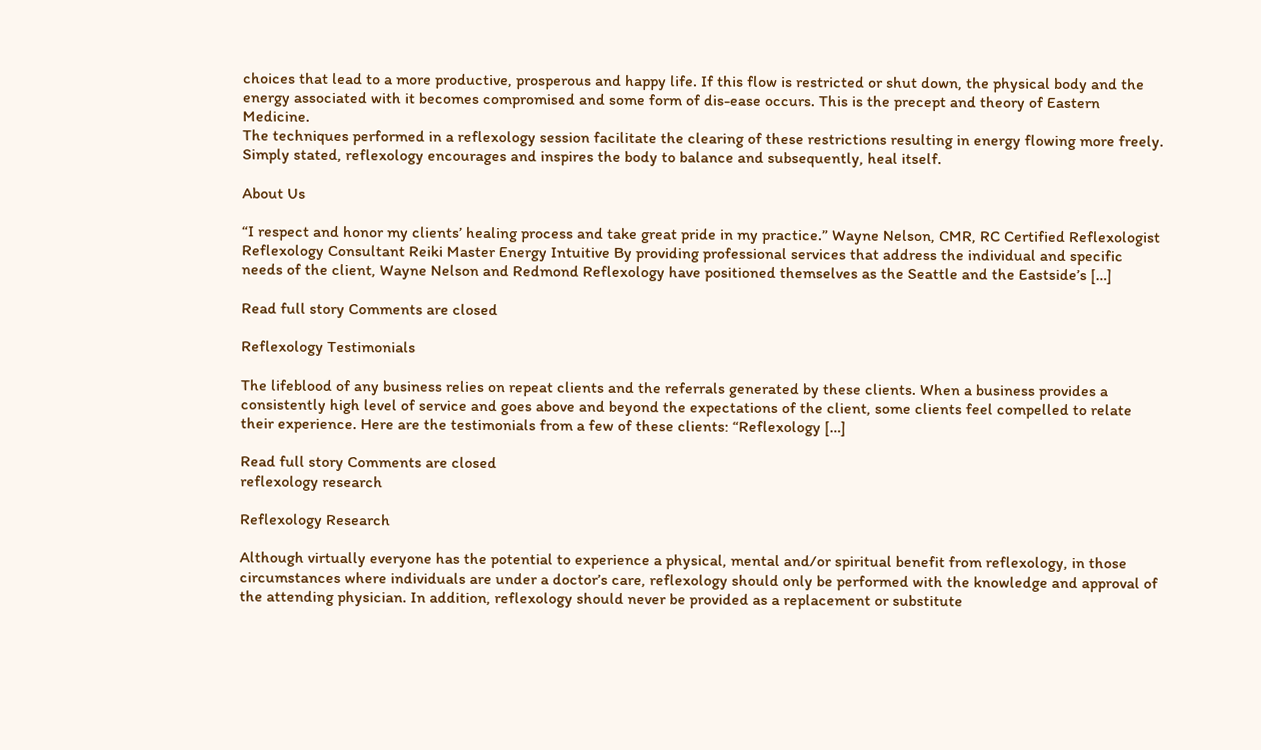choices that lead to a more productive, prosperous and happy life. If this flow is restricted or shut down, the physical body and the energy associated with it becomes compromised and some form of dis-ease occurs. This is the precept and theory of Eastern Medicine.
The techniques performed in a reflexology session facilitate the clearing of these restrictions resulting in energy flowing more freely.
Simply stated, reflexology encourages and inspires the body to balance and subsequently, heal itself.

About Us

“I respect and honor my clients’ healing process and take great pride in my practice.” Wayne Nelson, CMR, RC Certified Reflexologist Reflexology Consultant Reiki Master Energy Intuitive By providing professional services that address the individual and specific needs of the client, Wayne Nelson and Redmond Reflexology have positioned themselves as the Seattle and the Eastside’s […]

Read full story Comments are closed

Reflexology Testimonials

The lifeblood of any business relies on repeat clients and the referrals generated by these clients. When a business provides a consistently high level of service and goes above and beyond the expectations of the client, some clients feel compelled to relate their experience. Here are the testimonials from a few of these clients: “Reflexology […]

Read full story Comments are closed
reflexology research

Reflexology Research

Although virtually everyone has the potential to experience a physical, mental and/or spiritual benefit from reflexology, in those circumstances where individuals are under a doctor’s care, reflexology should only be performed with the knowledge and approval of the attending physician. In addition, reflexology should never be provided as a replacement or substitute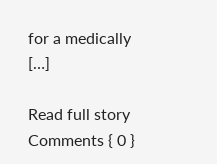for a medically […]

Read full story Comments { 0 }